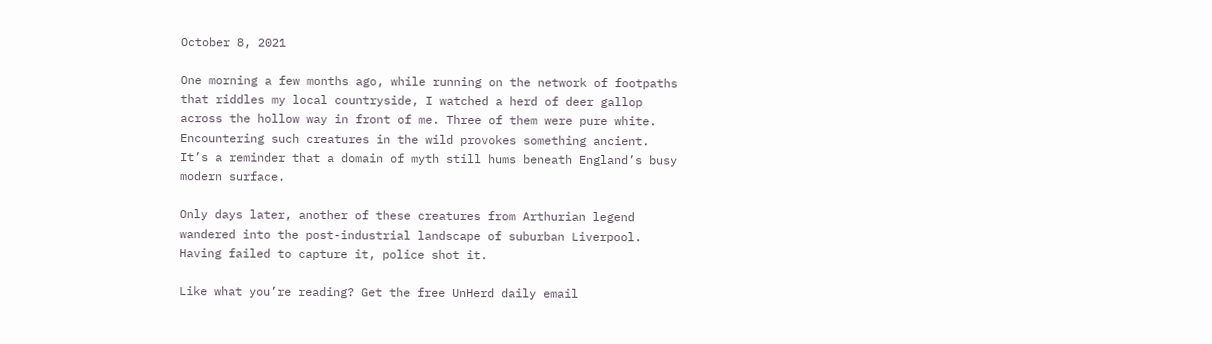October 8, 2021

One morning a few months ago, while running on the network of footpaths that riddles my local countryside, I watched a herd of deer gallop across the hollow way in front of me. Three of them were pure white. Encountering such creatures in the wild provokes something ancient. It’s a reminder that a domain of myth still hums beneath England’s busy modern surface.

Only days later, another of these creatures from Arthurian legend wandered into the post-industrial landscape of suburban Liverpool. Having failed to capture it, police shot it.

Like what you’re reading? Get the free UnHerd daily email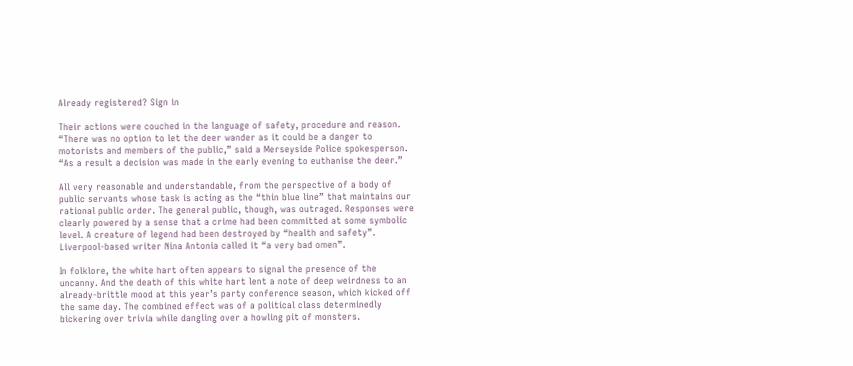Already registered? Sign in

Their actions were couched in the language of safety, procedure and reason. “There was no option to let the deer wander as it could be a danger to motorists and members of the public,” said a Merseyside Police spokesperson. “As a result a decision was made in the early evening to euthanise the deer.”

All very reasonable and understandable, from the perspective of a body of public servants whose task is acting as the “thin blue line” that maintains our rational public order. The general public, though, was outraged. Responses were clearly powered by a sense that a crime had been committed at some symbolic level. A creature of legend had been destroyed by “health and safety”. Liverpool-based writer Nina Antonia called it “a very bad omen”.

In folklore, the white hart often appears to signal the presence of the uncanny. And the death of this white hart lent a note of deep weirdness to an already-brittle mood at this year’s party conference season, which kicked off the same day. The combined effect was of a political class determinedly bickering over trivia while dangling over a howling pit of monsters.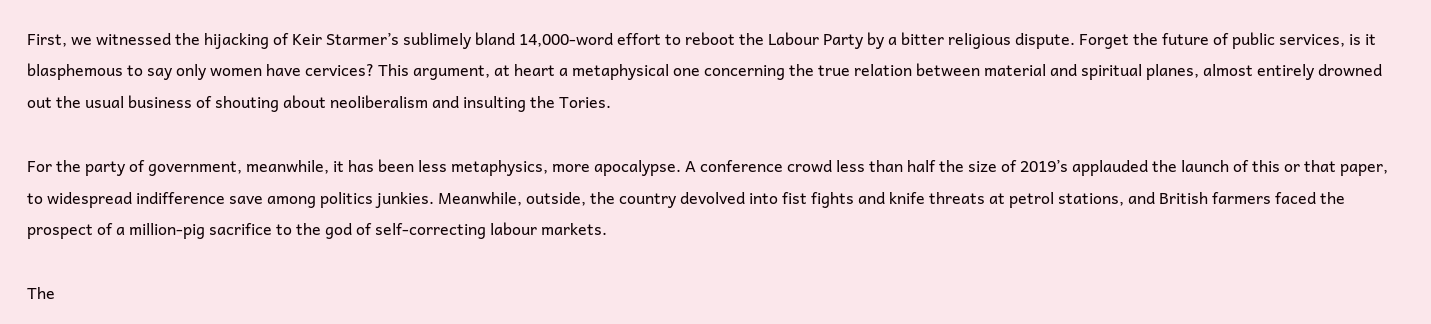First, we witnessed the hijacking of Keir Starmer’s sublimely bland 14,000-word effort to reboot the Labour Party by a bitter religious dispute. Forget the future of public services, is it blasphemous to say only women have cervices? This argument, at heart a metaphysical one concerning the true relation between material and spiritual planes, almost entirely drowned out the usual business of shouting about neoliberalism and insulting the Tories.

For the party of government, meanwhile, it has been less metaphysics, more apocalypse. A conference crowd less than half the size of 2019’s applauded the launch of this or that paper, to widespread indifference save among politics junkies. Meanwhile, outside, the country devolved into fist fights and knife threats at petrol stations, and British farmers faced the prospect of a million-pig sacrifice to the god of self-correcting labour markets.

The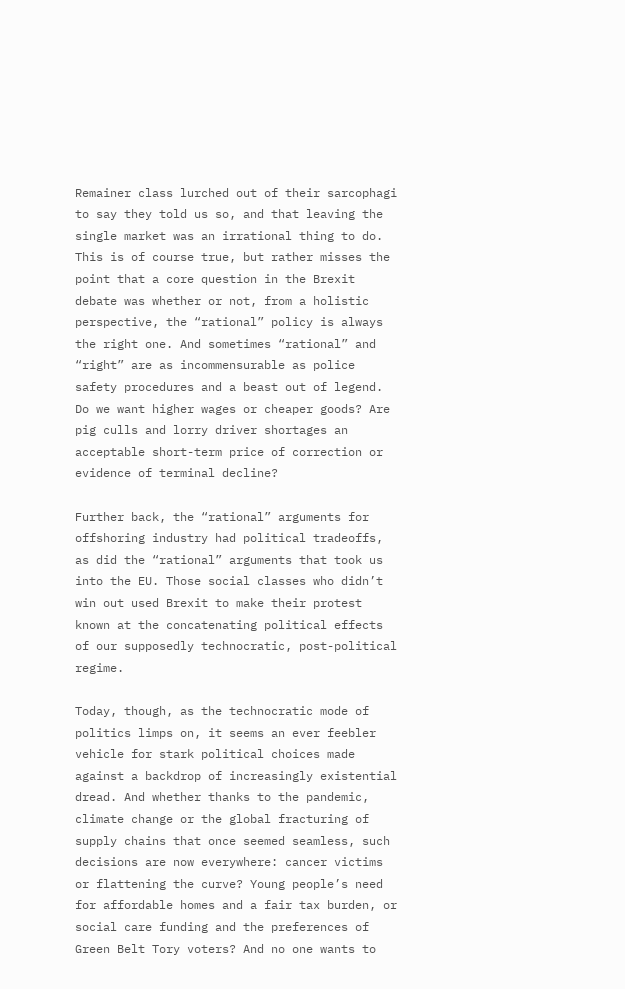Remainer class lurched out of their sarcophagi to say they told us so, and that leaving the single market was an irrational thing to do. This is of course true, but rather misses the point that a core question in the Brexit debate was whether or not, from a holistic perspective, the “rational” policy is always the right one. And sometimes “rational” and “right” are as incommensurable as police safety procedures and a beast out of legend. Do we want higher wages or cheaper goods? Are pig culls and lorry driver shortages an acceptable short-term price of correction or evidence of terminal decline?

Further back, the “rational” arguments for offshoring industry had political tradeoffs, as did the “rational” arguments that took us into the EU. Those social classes who didn’t win out used Brexit to make their protest known at the concatenating political effects of our supposedly technocratic, post-political regime.

Today, though, as the technocratic mode of politics limps on, it seems an ever feebler vehicle for stark political choices made against a backdrop of increasingly existential dread. And whether thanks to the pandemic, climate change or the global fracturing of supply chains that once seemed seamless, such decisions are now everywhere: cancer victims or flattening the curve? Young people’s need for affordable homes and a fair tax burden, or social care funding and the preferences of Green Belt Tory voters? And no one wants to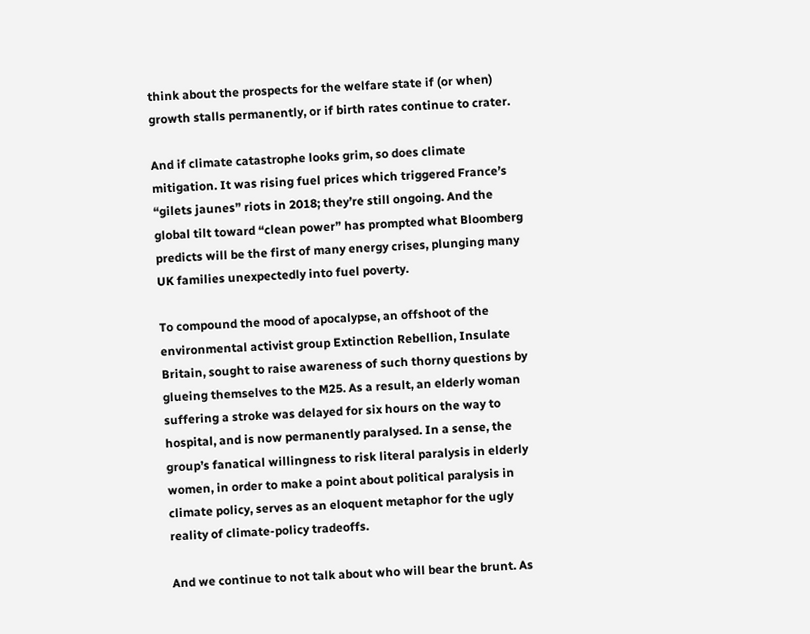think about the prospects for the welfare state if (or when) growth stalls permanently, or if birth rates continue to crater.

And if climate catastrophe looks grim, so does climate mitigation. It was rising fuel prices which triggered France’s “gilets jaunes” riots in 2018; they’re still ongoing. And the global tilt toward “clean power” has prompted what Bloomberg predicts will be the first of many energy crises, plunging many UK families unexpectedly into fuel poverty.

To compound the mood of apocalypse, an offshoot of the environmental activist group Extinction Rebellion, Insulate Britain, sought to raise awareness of such thorny questions by glueing themselves to the M25. As a result, an elderly woman suffering a stroke was delayed for six hours on the way to hospital, and is now permanently paralysed. In a sense, the group’s fanatical willingness to risk literal paralysis in elderly women, in order to make a point about political paralysis in climate policy, serves as an eloquent metaphor for the ugly reality of climate-policy tradeoffs.

And we continue to not talk about who will bear the brunt. As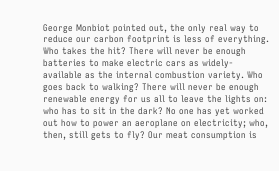George Monbiot pointed out, the only real way to reduce our carbon footprint is less of everything. Who takes the hit? There will never be enough batteries to make electric cars as widely-available as the internal combustion variety. Who goes back to walking? There will never be enough renewable energy for us all to leave the lights on: who has to sit in the dark? No one has yet worked out how to power an aeroplane on electricity; who, then, still gets to fly? Our meat consumption is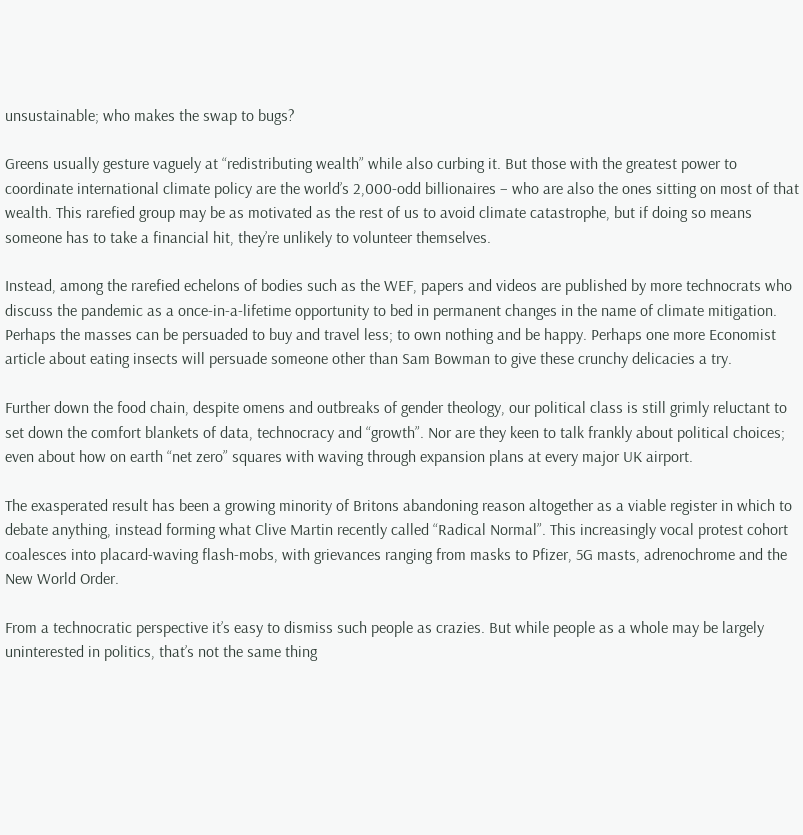unsustainable; who makes the swap to bugs?

Greens usually gesture vaguely at “redistributing wealth” while also curbing it. But those with the greatest power to coordinate international climate policy are the world’s 2,000-odd billionaires – who are also the ones sitting on most of that wealth. This rarefied group may be as motivated as the rest of us to avoid climate catastrophe, but if doing so means someone has to take a financial hit, they’re unlikely to volunteer themselves.

Instead, among the rarefied echelons of bodies such as the WEF, papers and videos are published by more technocrats who discuss the pandemic as a once-in-a-lifetime opportunity to bed in permanent changes in the name of climate mitigation. Perhaps the masses can be persuaded to buy and travel less; to own nothing and be happy. Perhaps one more Economist article about eating insects will persuade someone other than Sam Bowman to give these crunchy delicacies a try.

Further down the food chain, despite omens and outbreaks of gender theology, our political class is still grimly reluctant to set down the comfort blankets of data, technocracy and “growth”. Nor are they keen to talk frankly about political choices; even about how on earth “net zero” squares with waving through expansion plans at every major UK airport.

The exasperated result has been a growing minority of Britons abandoning reason altogether as a viable register in which to debate anything, instead forming what Clive Martin recently called “Radical Normal”. This increasingly vocal protest cohort coalesces into placard-waving flash-mobs, with grievances ranging from masks to Pfizer, 5G masts, adrenochrome and the New World Order.

From a technocratic perspective it’s easy to dismiss such people as crazies. But while people as a whole may be largely uninterested in politics, that’s not the same thing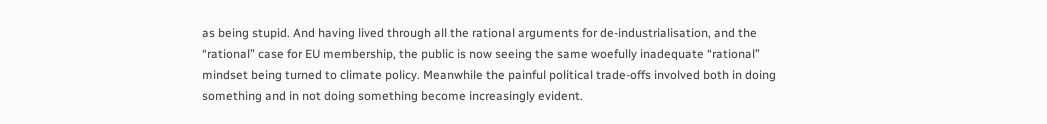as being stupid. And having lived through all the rational arguments for de-industrialisation, and the “rational” case for EU membership, the public is now seeing the same woefully inadequate “rational” mindset being turned to climate policy. Meanwhile the painful political trade-offs involved both in doing something and in not doing something become increasingly evident.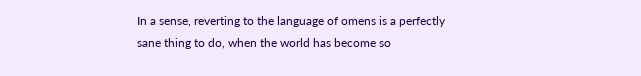In a sense, reverting to the language of omens is a perfectly sane thing to do, when the world has become so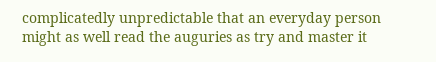complicatedly unpredictable that an everyday person might as well read the auguries as try and master it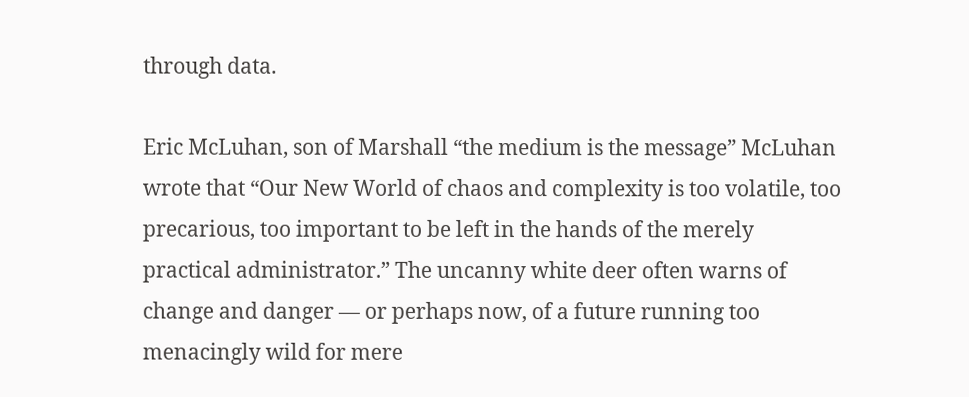through data.

Eric McLuhan, son of Marshall “the medium is the message” McLuhan wrote that “Our New World of chaos and complexity is too volatile, too precarious, too important to be left in the hands of the merely practical administrator.” The uncanny white deer often warns of change and danger — or perhaps now, of a future running too menacingly wild for mere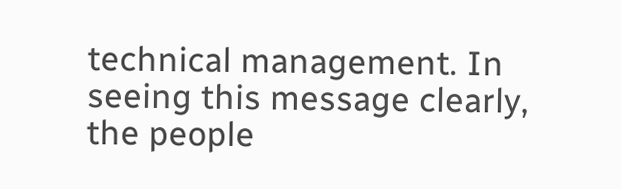technical management. In seeing this message clearly, the people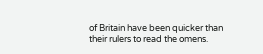of Britain have been quicker than their rulers to read the omens.